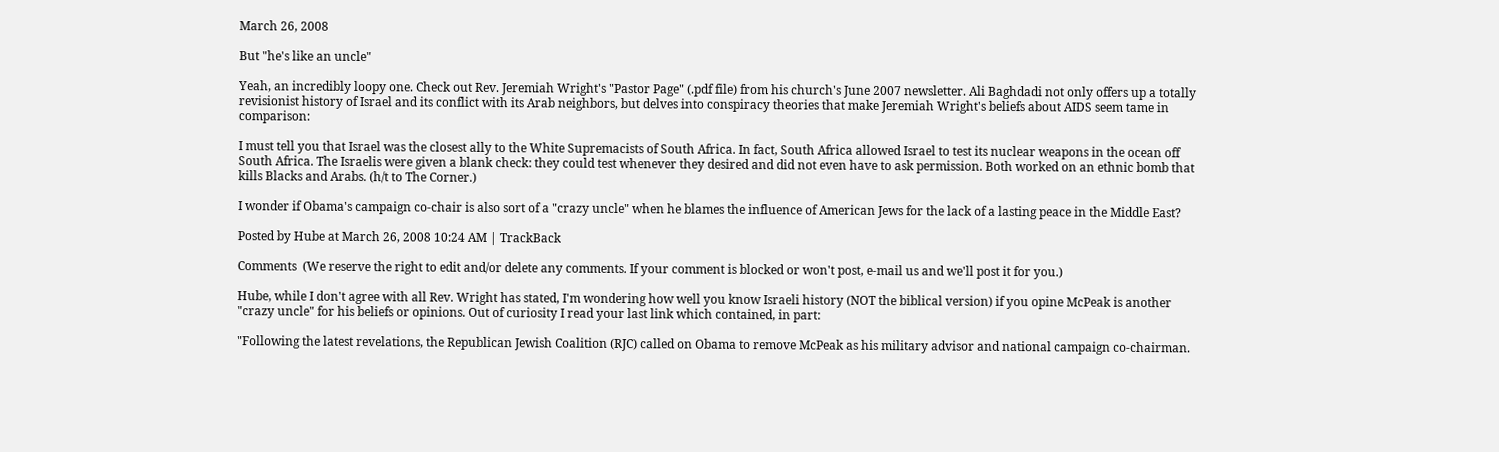March 26, 2008

But "he's like an uncle"

Yeah, an incredibly loopy one. Check out Rev. Jeremiah Wright's "Pastor Page" (.pdf file) from his church's June 2007 newsletter. Ali Baghdadi not only offers up a totally revisionist history of Israel and its conflict with its Arab neighbors, but delves into conspiracy theories that make Jeremiah Wright's beliefs about AIDS seem tame in comparison:

I must tell you that Israel was the closest ally to the White Supremacists of South Africa. In fact, South Africa allowed Israel to test its nuclear weapons in the ocean off South Africa. The Israelis were given a blank check: they could test whenever they desired and did not even have to ask permission. Both worked on an ethnic bomb that kills Blacks and Arabs. (h/t to The Corner.)

I wonder if Obama's campaign co-chair is also sort of a "crazy uncle" when he blames the influence of American Jews for the lack of a lasting peace in the Middle East?

Posted by Hube at March 26, 2008 10:24 AM | TrackBack

Comments  (We reserve the right to edit and/or delete any comments. If your comment is blocked or won't post, e-mail us and we'll post it for you.)

Hube, while I don't agree with all Rev. Wright has stated, I'm wondering how well you know Israeli history (NOT the biblical version) if you opine McPeak is another "crazy uncle" for his beliefs or opinions. Out of curiosity I read your last link which contained, in part:

"Following the latest revelations, the Republican Jewish Coalition (RJC) called on Obama to remove McPeak as his military advisor and national campaign co-chairman.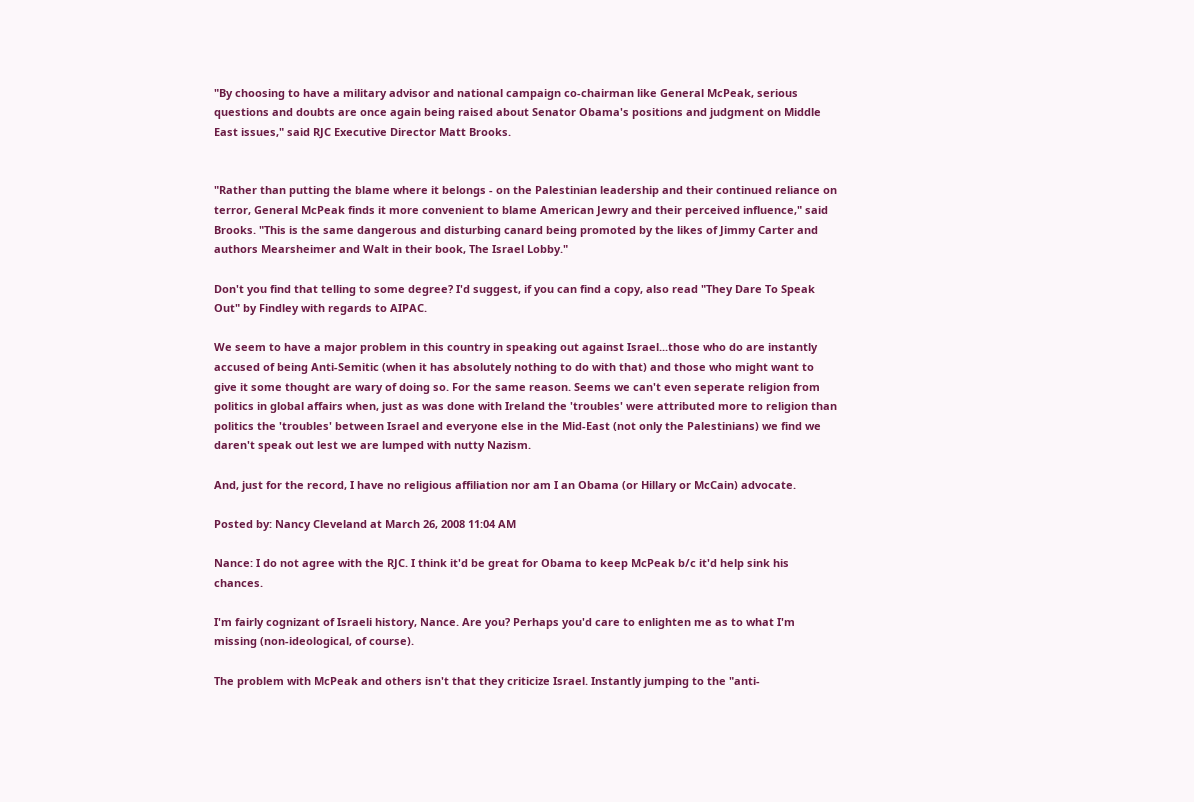"By choosing to have a military advisor and national campaign co-chairman like General McPeak, serious questions and doubts are once again being raised about Senator Obama's positions and judgment on Middle East issues," said RJC Executive Director Matt Brooks.


"Rather than putting the blame where it belongs - on the Palestinian leadership and their continued reliance on terror, General McPeak finds it more convenient to blame American Jewry and their perceived influence," said Brooks. "This is the same dangerous and disturbing canard being promoted by the likes of Jimmy Carter and authors Mearsheimer and Walt in their book, The Israel Lobby."

Don't you find that telling to some degree? I'd suggest, if you can find a copy, also read "They Dare To Speak Out" by Findley with regards to AIPAC.

We seem to have a major problem in this country in speaking out against Israel...those who do are instantly accused of being Anti-Semitic (when it has absolutely nothing to do with that) and those who might want to give it some thought are wary of doing so. For the same reason. Seems we can't even seperate religion from politics in global affairs when, just as was done with Ireland the 'troubles' were attributed more to religion than politics the 'troubles' between Israel and everyone else in the Mid-East (not only the Palestinians) we find we daren't speak out lest we are lumped with nutty Nazism.

And, just for the record, I have no religious affiliation nor am I an Obama (or Hillary or McCain) advocate.

Posted by: Nancy Cleveland at March 26, 2008 11:04 AM

Nance: I do not agree with the RJC. I think it'd be great for Obama to keep McPeak b/c it'd help sink his chances.

I'm fairly cognizant of Israeli history, Nance. Are you? Perhaps you'd care to enlighten me as to what I'm missing (non-ideological, of course).

The problem with McPeak and others isn't that they criticize Israel. Instantly jumping to the "anti-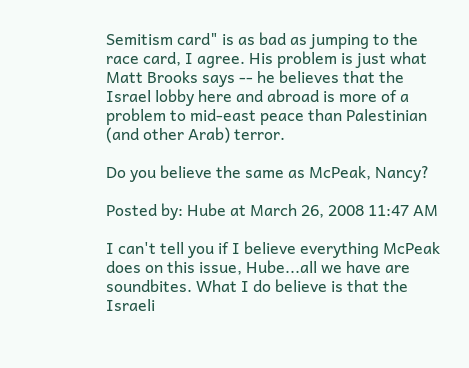Semitism card" is as bad as jumping to the race card, I agree. His problem is just what Matt Brooks says -- he believes that the Israel lobby here and abroad is more of a problem to mid-east peace than Palestinian (and other Arab) terror.

Do you believe the same as McPeak, Nancy?

Posted by: Hube at March 26, 2008 11:47 AM

I can't tell you if I believe everything McPeak does on this issue, Hube...all we have are soundbites. What I do believe is that the Israeli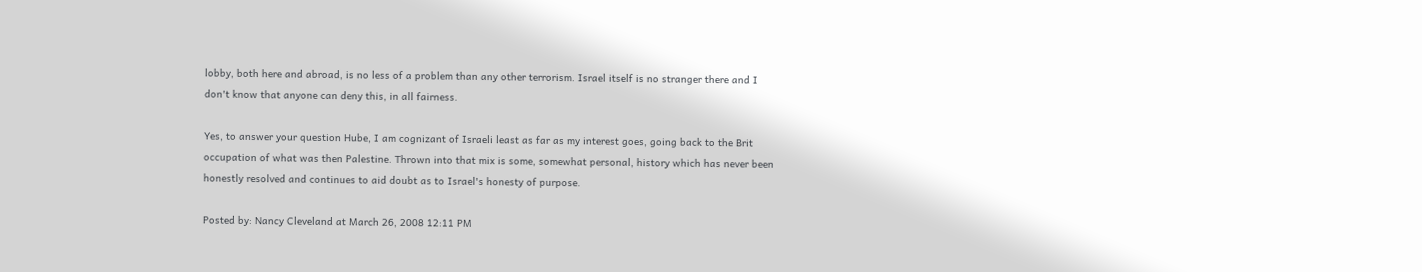lobby, both here and abroad, is no less of a problem than any other terrorism. Israel itself is no stranger there and I don't know that anyone can deny this, in all fairness.

Yes, to answer your question Hube, I am cognizant of Israeli least as far as my interest goes, going back to the Brit occupation of what was then Palestine. Thrown into that mix is some, somewhat personal, history which has never been honestly resolved and continues to aid doubt as to Israel's honesty of purpose.

Posted by: Nancy Cleveland at March 26, 2008 12:11 PM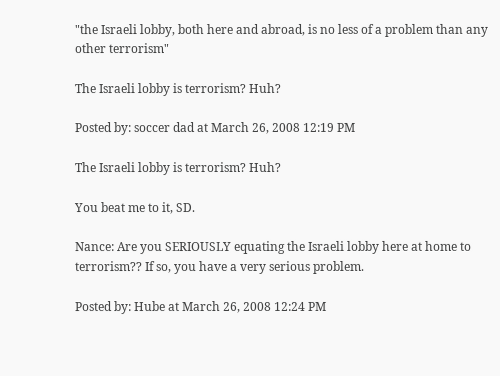"the Israeli lobby, both here and abroad, is no less of a problem than any other terrorism"

The Israeli lobby is terrorism? Huh?

Posted by: soccer dad at March 26, 2008 12:19 PM

The Israeli lobby is terrorism? Huh?

You beat me to it, SD.

Nance: Are you SERIOUSLY equating the Israeli lobby here at home to terrorism?? If so, you have a very serious problem.

Posted by: Hube at March 26, 2008 12:24 PM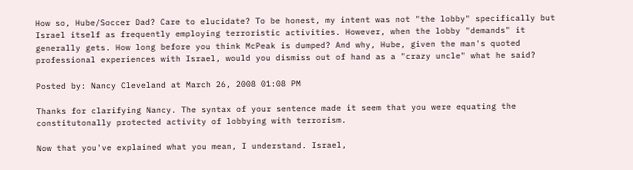How so, Hube/Soccer Dad? Care to elucidate? To be honest, my intent was not "the lobby" specifically but Israel itself as frequently employing terroristic activities. However, when the lobby "demands" it generally gets. How long before you think McPeak is dumped? And why, Hube, given the man's quoted professional experiences with Israel, would you dismiss out of hand as a "crazy uncle" what he said?

Posted by: Nancy Cleveland at March 26, 2008 01:08 PM

Thanks for clarifying Nancy. The syntax of your sentence made it seem that you were equating the constitutonally protected activity of lobbying with terrorism.

Now that you've explained what you mean, I understand. Israel,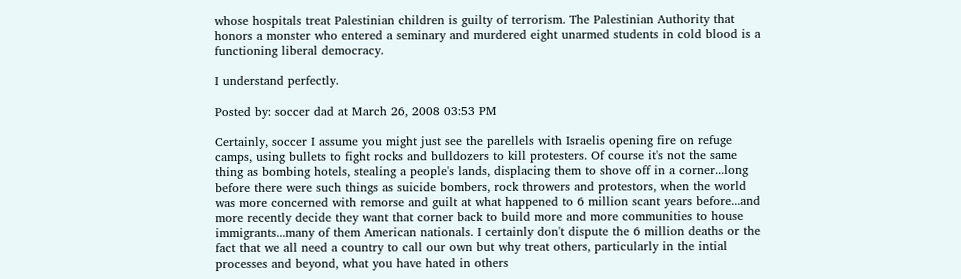whose hospitals treat Palestinian children is guilty of terrorism. The Palestinian Authority that honors a monster who entered a seminary and murdered eight unarmed students in cold blood is a functioning liberal democracy.

I understand perfectly.

Posted by: soccer dad at March 26, 2008 03:53 PM

Certainly, soccer I assume you might just see the parellels with Israelis opening fire on refuge camps, using bullets to fight rocks and bulldozers to kill protesters. Of course it's not the same thing as bombing hotels, stealing a people's lands, displacing them to shove off in a corner...long before there were such things as suicide bombers, rock throwers and protestors, when the world was more concerned with remorse and guilt at what happened to 6 million scant years before...and more recently decide they want that corner back to build more and more communities to house immigrants...many of them American nationals. I certainly don't dispute the 6 million deaths or the fact that we all need a country to call our own but why treat others, particularly in the intial processes and beyond, what you have hated in others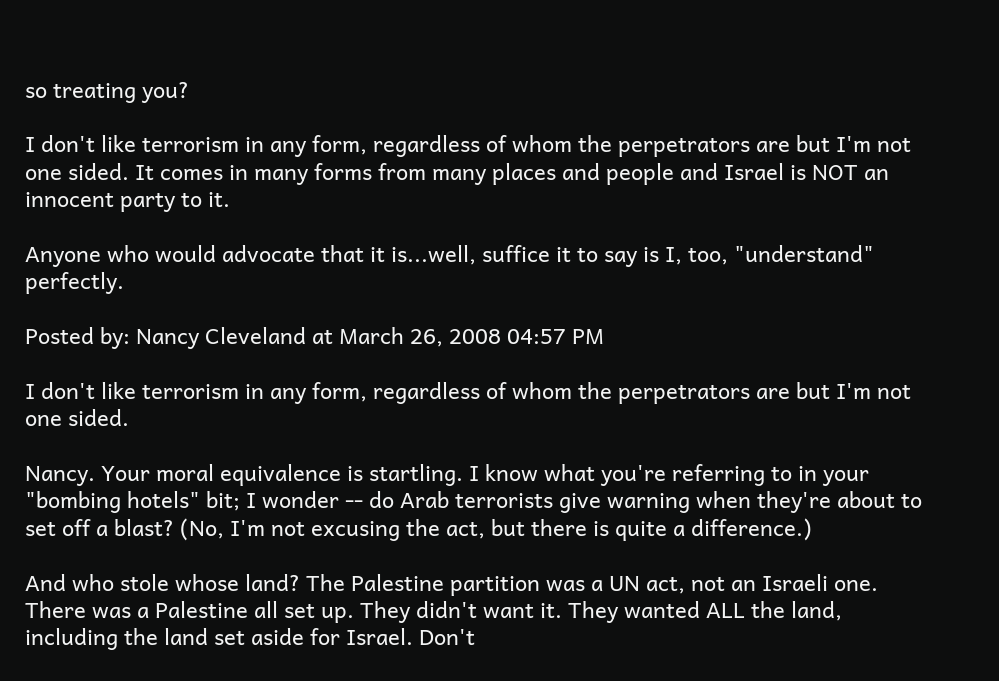so treating you?

I don't like terrorism in any form, regardless of whom the perpetrators are but I'm not one sided. It comes in many forms from many places and people and Israel is NOT an innocent party to it.

Anyone who would advocate that it is...well, suffice it to say is I, too, "understand" perfectly.

Posted by: Nancy Cleveland at March 26, 2008 04:57 PM

I don't like terrorism in any form, regardless of whom the perpetrators are but I'm not one sided.

Nancy. Your moral equivalence is startling. I know what you're referring to in your "bombing hotels" bit; I wonder -- do Arab terrorists give warning when they're about to set off a blast? (No, I'm not excusing the act, but there is quite a difference.)

And who stole whose land? The Palestine partition was a UN act, not an Israeli one. There was a Palestine all set up. They didn't want it. They wanted ALL the land, including the land set aside for Israel. Don't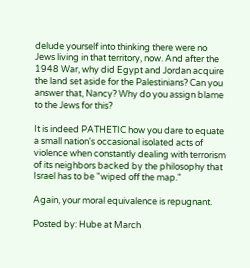delude yourself into thinking there were no Jews living in that territory, now. And after the 1948 War, why did Egypt and Jordan acquire the land set aside for the Palestinians? Can you answer that, Nancy? Why do you assign blame to the Jews for this?

It is indeed PATHETIC how you dare to equate a small nation's occasional isolated acts of violence when constantly dealing with terrorism of its neighbors backed by the philosophy that Israel has to be "wiped off the map."

Again, your moral equivalence is repugnant.

Posted by: Hube at March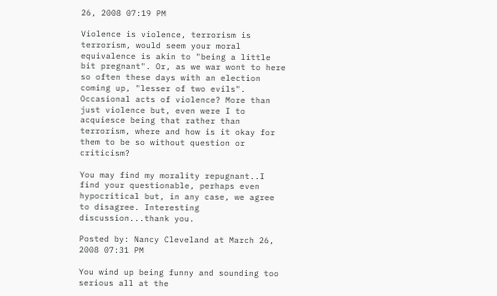26, 2008 07:19 PM

Violence is violence, terrorism is terrorism, would seem your moral equivalence is akin to "being a little bit pregnant". Or, as we war wont to here so often these days with an election coming up, "lesser of two evils". Occasional acts of violence? More than just violence but, even were I to acquiesce being that rather than terrorism, where and how is it okay for them to be so without question or criticism?

You may find my morality repugnant..I find your questionable, perhaps even hypocritical but, in any case, we agree to disagree. Interesting discussion...thank you.

Posted by: Nancy Cleveland at March 26, 2008 07:31 PM

You wind up being funny and sounding too serious all at the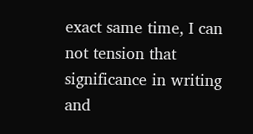exact same time, I can not tension that significance in writing and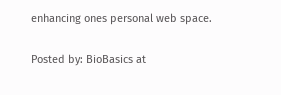enhancing ones personal web space.

Posted by: BioBasics at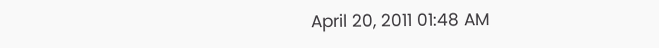April 20, 2011 01:48 AM